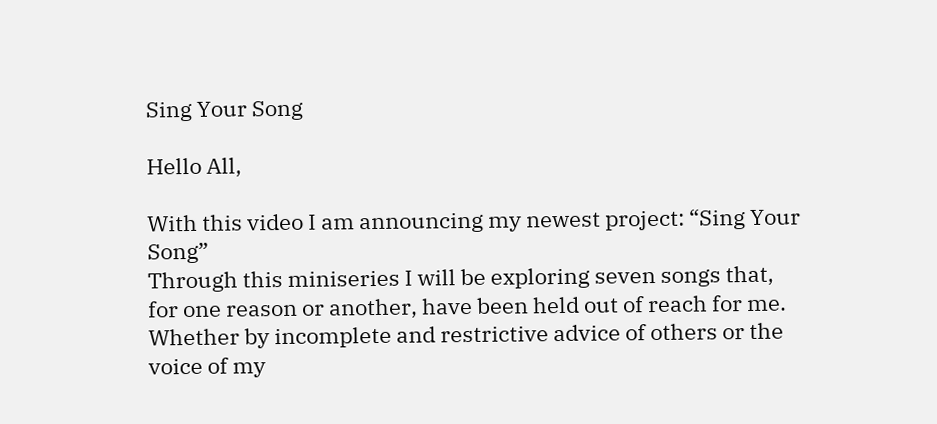Sing Your Song

Hello All,

With this video I am announcing my newest project: “Sing Your Song”
Through this miniseries I will be exploring seven songs that, for one reason or another, have been held out of reach for me. Whether by incomplete and restrictive advice of others or the voice of my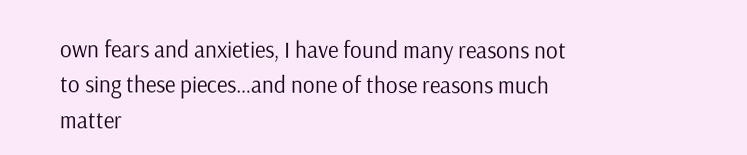own fears and anxieties, I have found many reasons not to sing these pieces…and none of those reasons much matter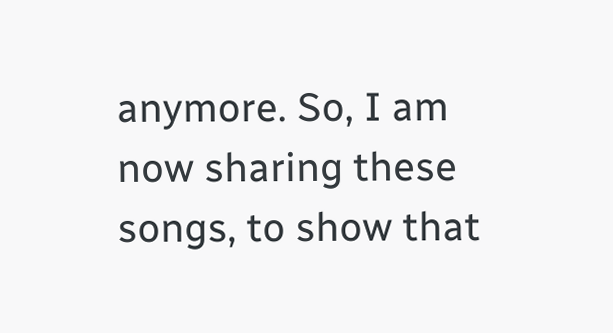anymore. So, I am now sharing these songs, to show that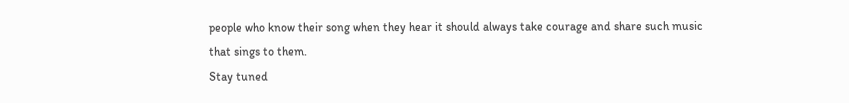people who know their song when they hear it should always take courage and share such music that sings to them.
Stay tuned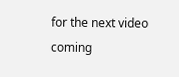for the next video coming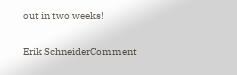out in two weeks!

Erik SchneiderComment